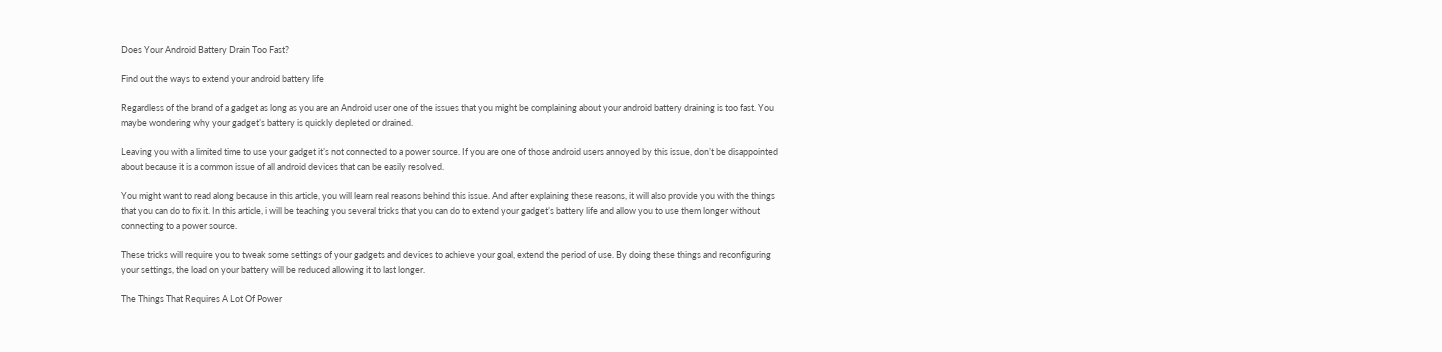Does Your Android Battery Drain Too Fast?

Find out the ways to extend your android battery life

Regardless of the brand of a gadget as long as you are an Android user one of the issues that you might be complaining about your android battery draining is too fast. You maybe wondering why your gadget’s battery is quickly depleted or drained.

Leaving you with a limited time to use your gadget it’s not connected to a power source. If you are one of those android users annoyed by this issue, don’t be disappointed about because it is a common issue of all android devices that can be easily resolved.

You might want to read along because in this article, you will learn real reasons behind this issue. And after explaining these reasons, it will also provide you with the things that you can do to fix it. In this article, i will be teaching you several tricks that you can do to extend your gadget’s battery life and allow you to use them longer without connecting to a power source.

These tricks will require you to tweak some settings of your gadgets and devices to achieve your goal, extend the period of use. By doing these things and reconfiguring your settings, the load on your battery will be reduced allowing it to last longer.

The Things That Requires A Lot Of Power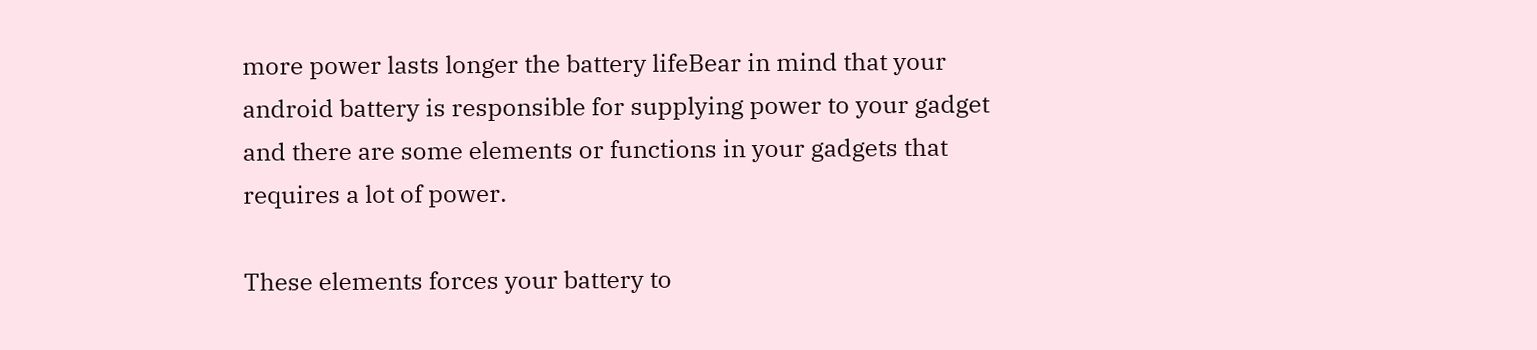more power lasts longer the battery lifeBear in mind that your android battery is responsible for supplying power to your gadget and there are some elements or functions in your gadgets that requires a lot of power.

These elements forces your battery to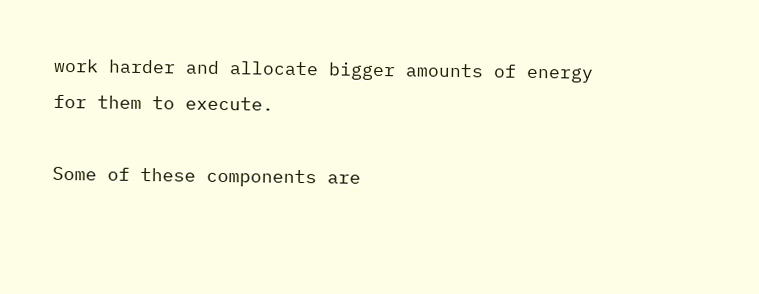work harder and allocate bigger amounts of energy for them to execute.

Some of these components are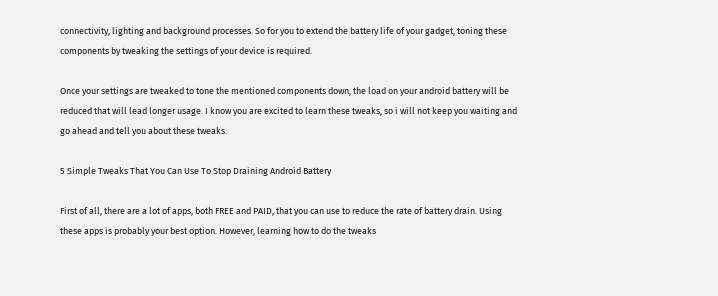connectivity, lighting and background processes. So for you to extend the battery life of your gadget, toning these components by tweaking the settings of your device is required.

Once your settings are tweaked to tone the mentioned components down, the load on your android battery will be reduced that will lead longer usage. I know you are excited to learn these tweaks, so i will not keep you waiting and go ahead and tell you about these tweaks.

5 Simple Tweaks That You Can Use To Stop Draining Android Battery

First of all, there are a lot of apps, both FREE and PAID, that you can use to reduce the rate of battery drain. Using these apps is probably your best option. However, learning how to do the tweaks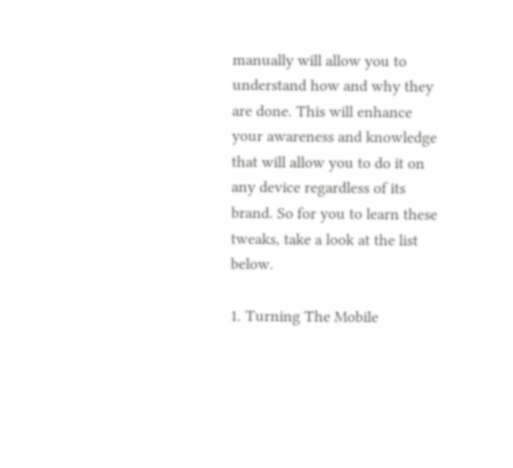manually will allow you to understand how and why they are done. This will enhance your awareness and knowledge that will allow you to do it on any device regardless of its brand. So for you to learn these tweaks, take a look at the list below.

1. Turning The Mobile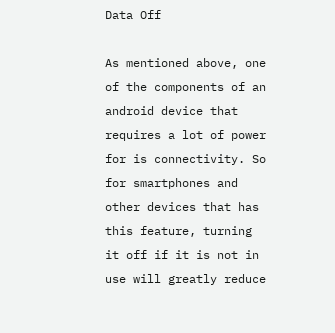Data Off

As mentioned above, one of the components of an android device that requires a lot of power for is connectivity. So for smartphones and other devices that has this feature, turning it off if it is not in use will greatly reduce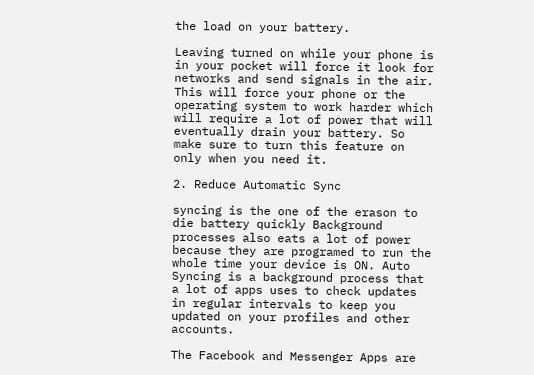the load on your battery.

Leaving turned on while your phone is in your pocket will force it look for networks and send signals in the air. This will force your phone or the operating system to work harder which will require a lot of power that will eventually drain your battery. So make sure to turn this feature on only when you need it.

2. Reduce Automatic Sync

syncing is the one of the erason to die battery quickly Background processes also eats a lot of power because they are programed to run the whole time your device is ON. Auto Syncing is a background process that a lot of apps uses to check updates in regular intervals to keep you updated on your profiles and other accounts.

The Facebook and Messenger Apps are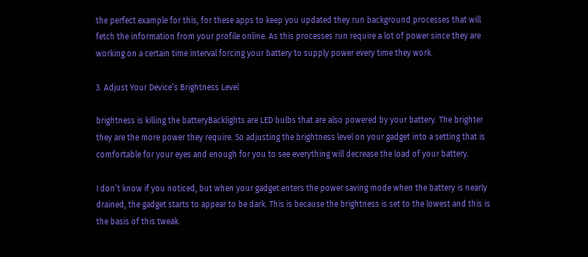the perfect example for this, for these apps to keep you updated they run background processes that will fetch the information from your profile online. As this processes run require a lot of power since they are working on a certain time interval forcing your battery to supply power every time they work.

3. Adjust Your Device’s Brightness Level

brightness is killing the batteryBacklights are LED bulbs that are also powered by your battery. The brighter they are the more power they require. So adjusting the brightness level on your gadget into a setting that is comfortable for your eyes and enough for you to see everything will decrease the load of your battery.

I don’t know if you noticed, but when your gadget enters the power saving mode when the battery is nearly drained, the gadget starts to appear to be dark. This is because the brightness is set to the lowest and this is the basis of this tweak.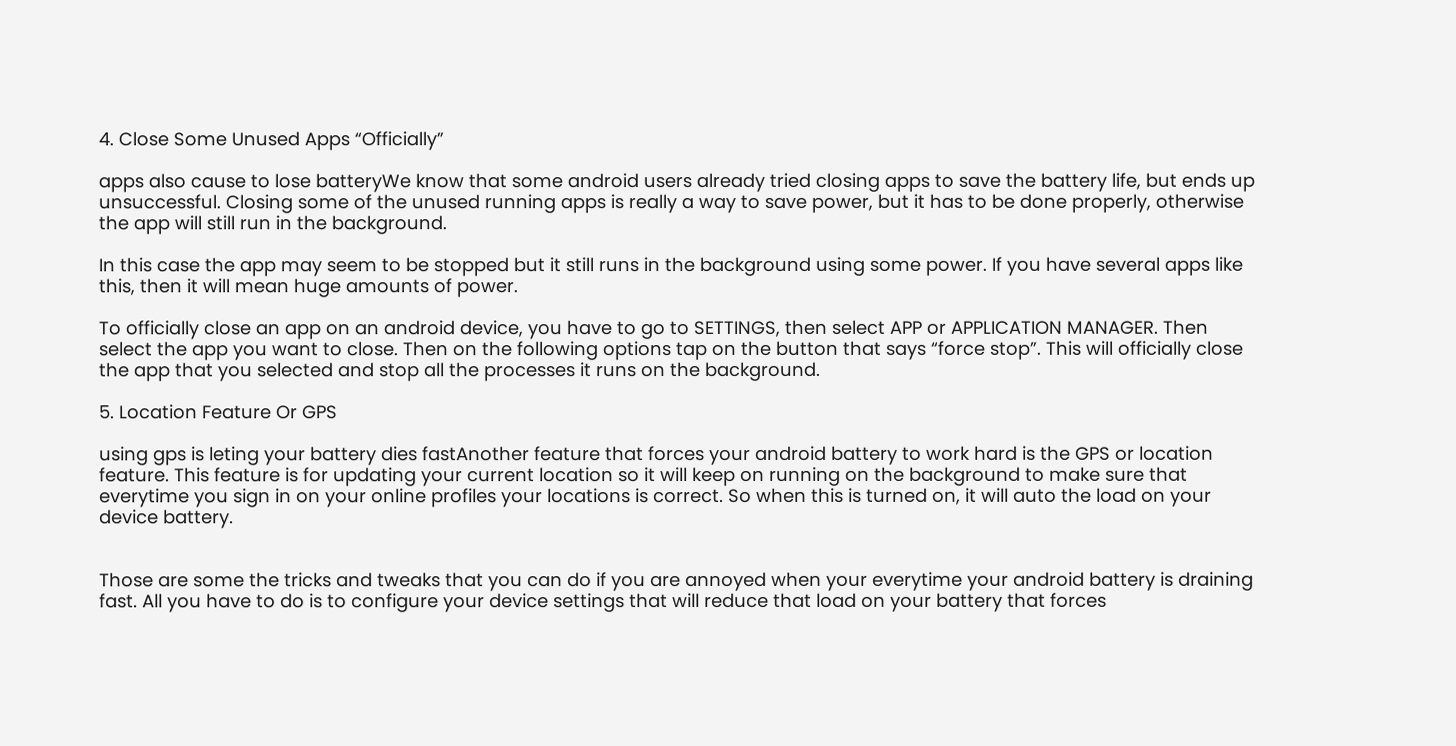4. Close Some Unused Apps “Officially”

apps also cause to lose batteryWe know that some android users already tried closing apps to save the battery life, but ends up unsuccessful. Closing some of the unused running apps is really a way to save power, but it has to be done properly, otherwise the app will still run in the background.

In this case the app may seem to be stopped but it still runs in the background using some power. If you have several apps like this, then it will mean huge amounts of power.

To officially close an app on an android device, you have to go to SETTINGS, then select APP or APPLICATION MANAGER. Then select the app you want to close. Then on the following options tap on the button that says “force stop”. This will officially close the app that you selected and stop all the processes it runs on the background.

5. Location Feature Or GPS

using gps is leting your battery dies fastAnother feature that forces your android battery to work hard is the GPS or location feature. This feature is for updating your current location so it will keep on running on the background to make sure that everytime you sign in on your online profiles your locations is correct. So when this is turned on, it will auto the load on your device battery.


Those are some the tricks and tweaks that you can do if you are annoyed when your everytime your android battery is draining fast. All you have to do is to configure your device settings that will reduce that load on your battery that forces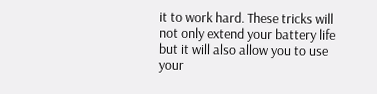it to work hard. These tricks will not only extend your battery life but it will also allow you to use your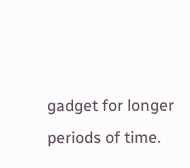gadget for longer periods of time.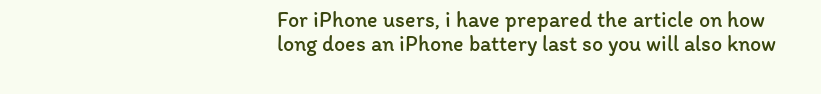For iPhone users, i have prepared the article on how long does an iPhone battery last so you will also know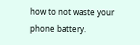how to not waste your phone battery.